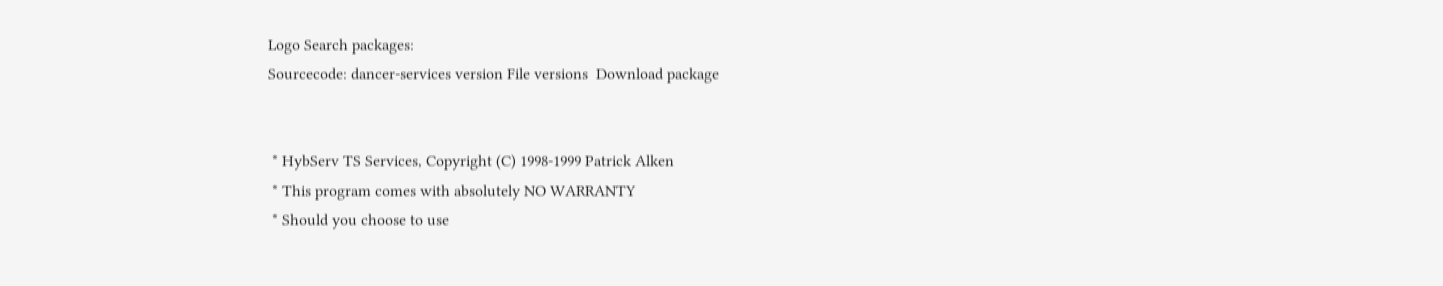Logo Search packages:
Sourcecode: dancer-services version File versions  Download package


 * HybServ TS Services, Copyright (C) 1998-1999 Patrick Alken
 * This program comes with absolutely NO WARRANTY
 * Should you choose to use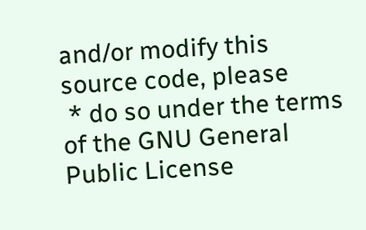and/or modify this source code, please
 * do so under the terms of the GNU General Public License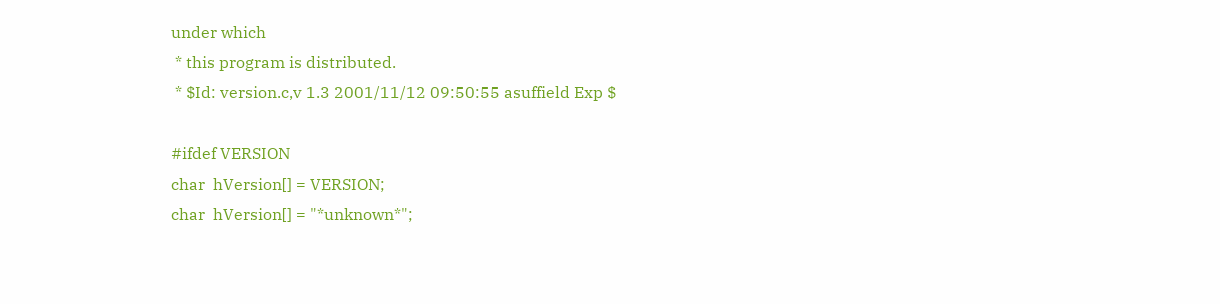under which
 * this program is distributed.
 * $Id: version.c,v 1.3 2001/11/12 09:50:55 asuffield Exp $

#ifdef VERSION
char  hVersion[] = VERSION;
char  hVersion[] = "*unknown*";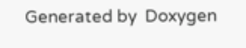Generated by  Doxygen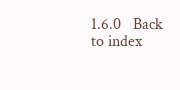1.6.0   Back to index